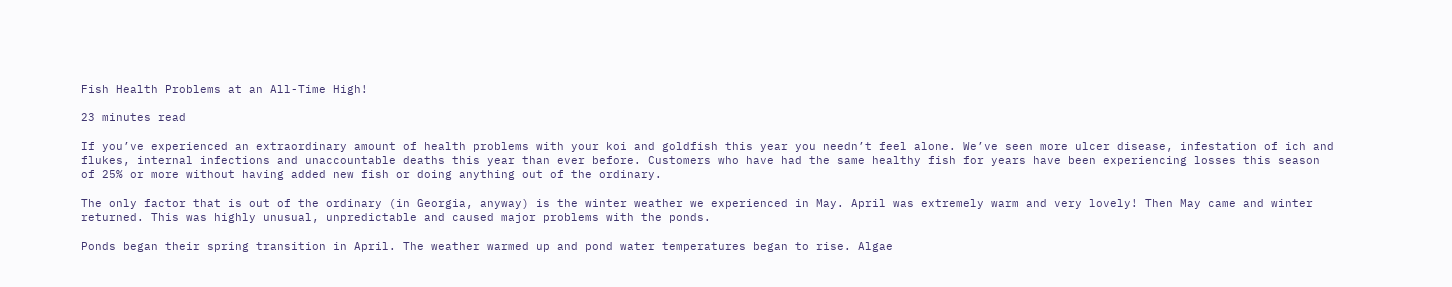Fish Health Problems at an All-Time High!

23 minutes read

If you’ve experienced an extraordinary amount of health problems with your koi and goldfish this year you needn’t feel alone. We’ve seen more ulcer disease, infestation of ich and flukes, internal infections and unaccountable deaths this year than ever before. Customers who have had the same healthy fish for years have been experiencing losses this season of 25% or more without having added new fish or doing anything out of the ordinary.

The only factor that is out of the ordinary (in Georgia, anyway) is the winter weather we experienced in May. April was extremely warm and very lovely! Then May came and winter returned. This was highly unusual, unpredictable and caused major problems with the ponds.

Ponds began their spring transition in April. The weather warmed up and pond water temperatures began to rise. Algae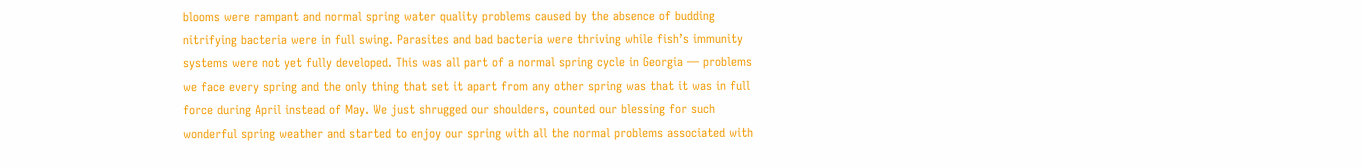blooms were rampant and normal spring water quality problems caused by the absence of budding nitrifying bacteria were in full swing. Parasites and bad bacteria were thriving while fish’s immunity systems were not yet fully developed. This was all part of a normal spring cycle in Georgia — problems we face every spring and the only thing that set it apart from any other spring was that it was in full force during April instead of May. We just shrugged our shoulders, counted our blessing for such wonderful spring weather and started to enjoy our spring with all the normal problems associated with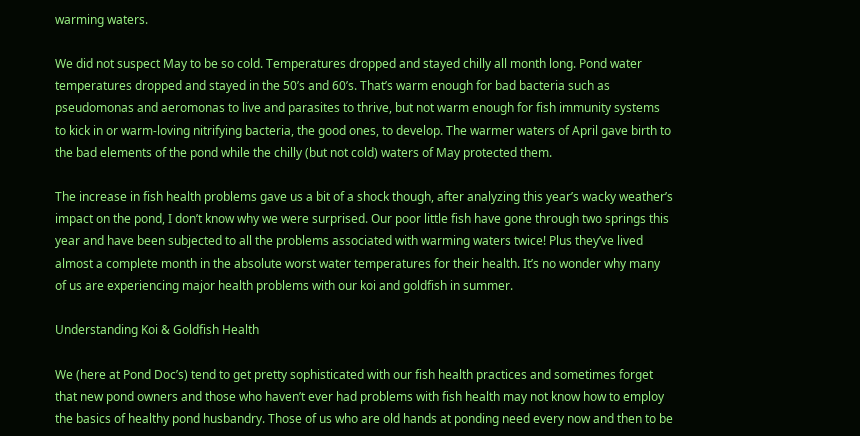warming waters.

We did not suspect May to be so cold. Temperatures dropped and stayed chilly all month long. Pond water temperatures dropped and stayed in the 50’s and 60’s. That’s warm enough for bad bacteria such as pseudomonas and aeromonas to live and parasites to thrive, but not warm enough for fish immunity systems to kick in or warm-loving nitrifying bacteria, the good ones, to develop. The warmer waters of April gave birth to the bad elements of the pond while the chilly (but not cold) waters of May protected them.

The increase in fish health problems gave us a bit of a shock though, after analyzing this year’s wacky weather’s impact on the pond, I don’t know why we were surprised. Our poor little fish have gone through two springs this year and have been subjected to all the problems associated with warming waters twice! Plus they’ve lived almost a complete month in the absolute worst water temperatures for their health. It’s no wonder why many of us are experiencing major health problems with our koi and goldfish in summer.

Understanding Koi & Goldfish Health

We (here at Pond Doc’s) tend to get pretty sophisticated with our fish health practices and sometimes forget that new pond owners and those who haven’t ever had problems with fish health may not know how to employ the basics of healthy pond husbandry. Those of us who are old hands at ponding need every now and then to be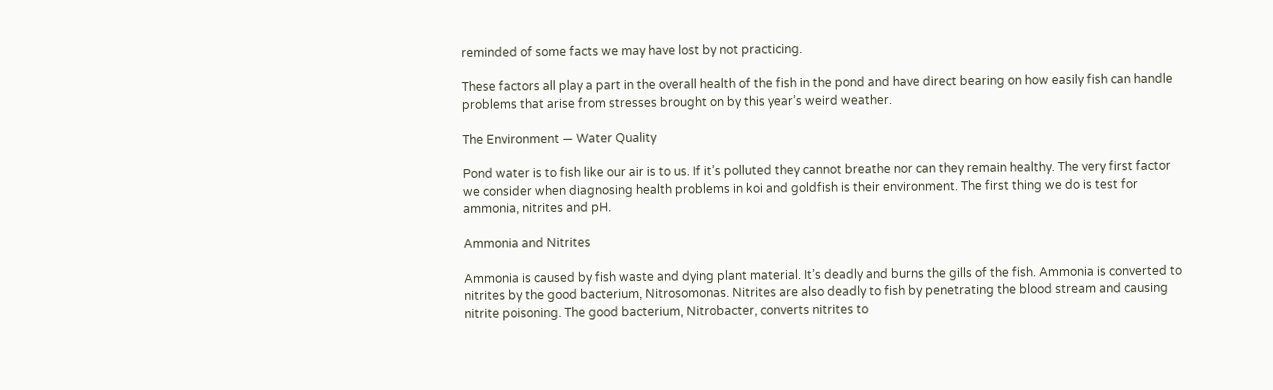reminded of some facts we may have lost by not practicing.

These factors all play a part in the overall health of the fish in the pond and have direct bearing on how easily fish can handle problems that arise from stresses brought on by this year’s weird weather.

The Environment — Water Quality

Pond water is to fish like our air is to us. If it’s polluted they cannot breathe nor can they remain healthy. The very first factor we consider when diagnosing health problems in koi and goldfish is their environment. The first thing we do is test for ammonia, nitrites and pH.

Ammonia and Nitrites

Ammonia is caused by fish waste and dying plant material. It’s deadly and burns the gills of the fish. Ammonia is converted to nitrites by the good bacterium, Nitrosomonas. Nitrites are also deadly to fish by penetrating the blood stream and causing nitrite poisoning. The good bacterium, Nitrobacter, converts nitrites to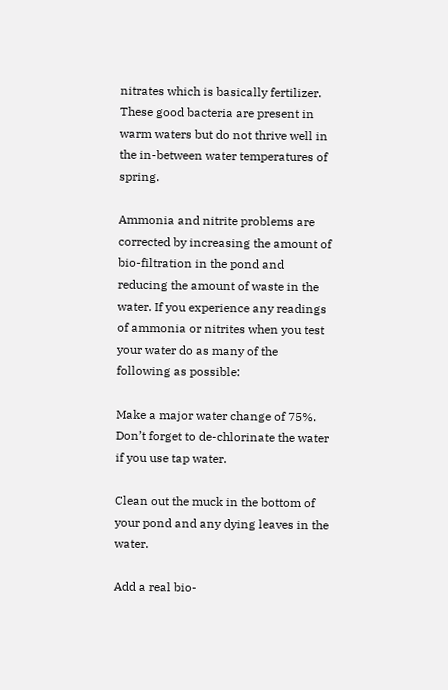nitrates which is basically fertilizer. These good bacteria are present in warm waters but do not thrive well in the in-between water temperatures of spring.

Ammonia and nitrite problems are corrected by increasing the amount of bio-filtration in the pond and reducing the amount of waste in the water. If you experience any readings of ammonia or nitrites when you test your water do as many of the following as possible:

Make a major water change of 75%. Don’t forget to de-chlorinate the water if you use tap water.

Clean out the muck in the bottom of your pond and any dying leaves in the water.

Add a real bio-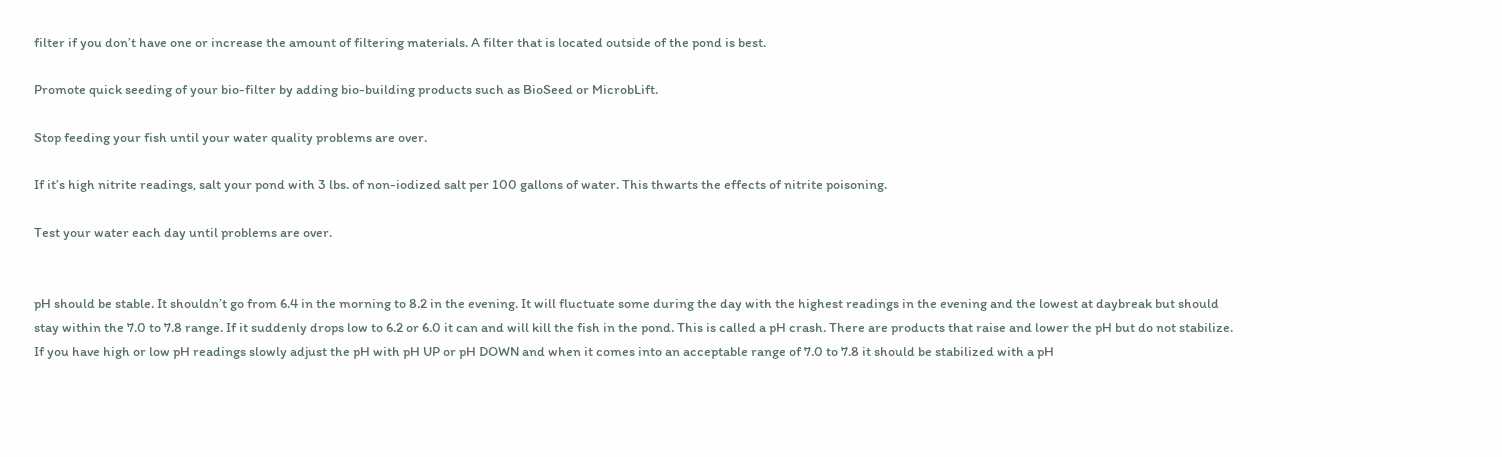filter if you don’t have one or increase the amount of filtering materials. A filter that is located outside of the pond is best.

Promote quick seeding of your bio-filter by adding bio-building products such as BioSeed or MicrobLift.

Stop feeding your fish until your water quality problems are over.

If it’s high nitrite readings, salt your pond with 3 lbs. of non-iodized salt per 100 gallons of water. This thwarts the effects of nitrite poisoning.

Test your water each day until problems are over.


pH should be stable. It shouldn’t go from 6.4 in the morning to 8.2 in the evening. It will fluctuate some during the day with the highest readings in the evening and the lowest at daybreak but should stay within the 7.0 to 7.8 range. If it suddenly drops low to 6.2 or 6.0 it can and will kill the fish in the pond. This is called a pH crash. There are products that raise and lower the pH but do not stabilize. If you have high or low pH readings slowly adjust the pH with pH UP or pH DOWN and when it comes into an acceptable range of 7.0 to 7.8 it should be stabilized with a pH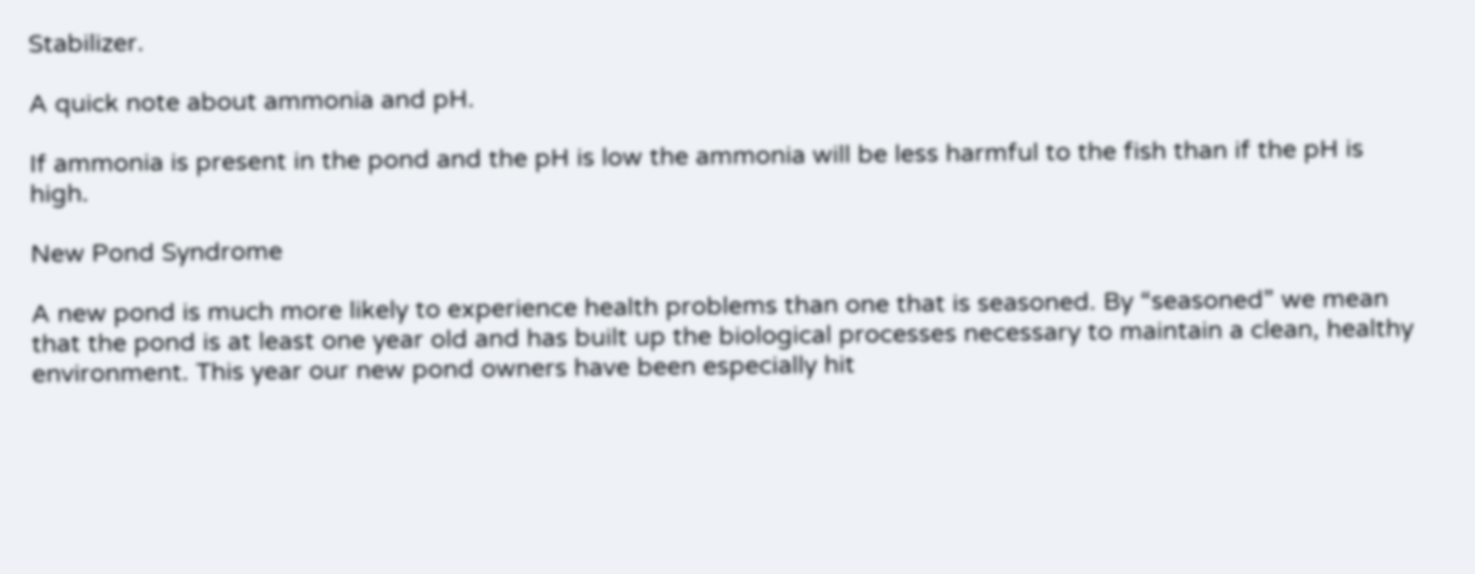Stabilizer.

A quick note about ammonia and pH.

If ammonia is present in the pond and the pH is low the ammonia will be less harmful to the fish than if the pH is high.

New Pond Syndrome

A new pond is much more likely to experience health problems than one that is seasoned. By “seasoned” we mean that the pond is at least one year old and has built up the biological processes necessary to maintain a clean, healthy environment. This year our new pond owners have been especially hit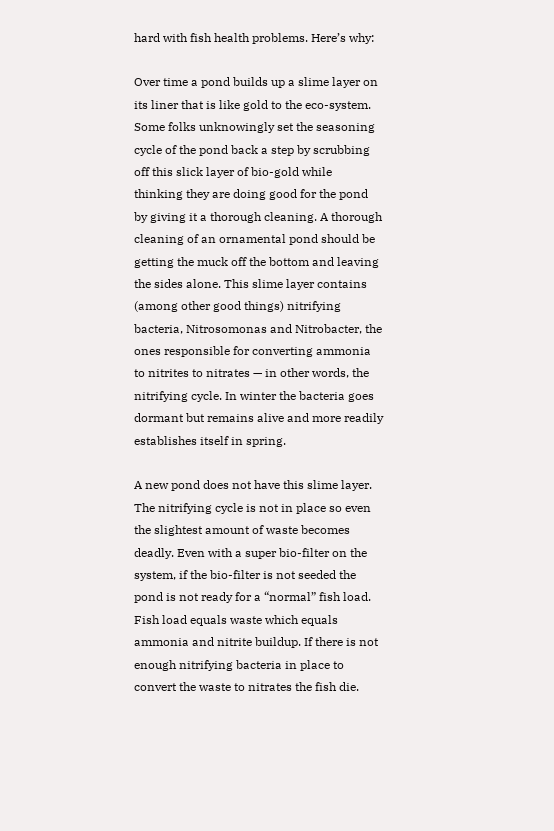hard with fish health problems. Here’s why:

Over time a pond builds up a slime layer on its liner that is like gold to the eco-system. Some folks unknowingly set the seasoning cycle of the pond back a step by scrubbing off this slick layer of bio-gold while thinking they are doing good for the pond by giving it a thorough cleaning. A thorough cleaning of an ornamental pond should be getting the muck off the bottom and leaving the sides alone. This slime layer contains (among other good things) nitrifying bacteria, Nitrosomonas and Nitrobacter, the ones responsible for converting ammonia to nitrites to nitrates — in other words, the nitrifying cycle. In winter the bacteria goes dormant but remains alive and more readily establishes itself in spring.

A new pond does not have this slime layer. The nitrifying cycle is not in place so even the slightest amount of waste becomes deadly. Even with a super bio-filter on the system, if the bio-filter is not seeded the pond is not ready for a “normal” fish load. Fish load equals waste which equals ammonia and nitrite buildup. If there is not enough nitrifying bacteria in place to convert the waste to nitrates the fish die.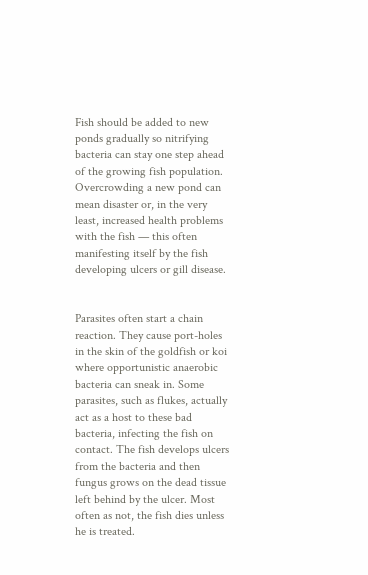Fish should be added to new ponds gradually so nitrifying bacteria can stay one step ahead of the growing fish population. Overcrowding a new pond can mean disaster or, in the very least, increased health problems with the fish — this often manifesting itself by the fish developing ulcers or gill disease.


Parasites often start a chain reaction. They cause port-holes in the skin of the goldfish or koi where opportunistic anaerobic bacteria can sneak in. Some parasites, such as flukes, actually act as a host to these bad bacteria, infecting the fish on contact. The fish develops ulcers from the bacteria and then fungus grows on the dead tissue left behind by the ulcer. Most often as not, the fish dies unless he is treated.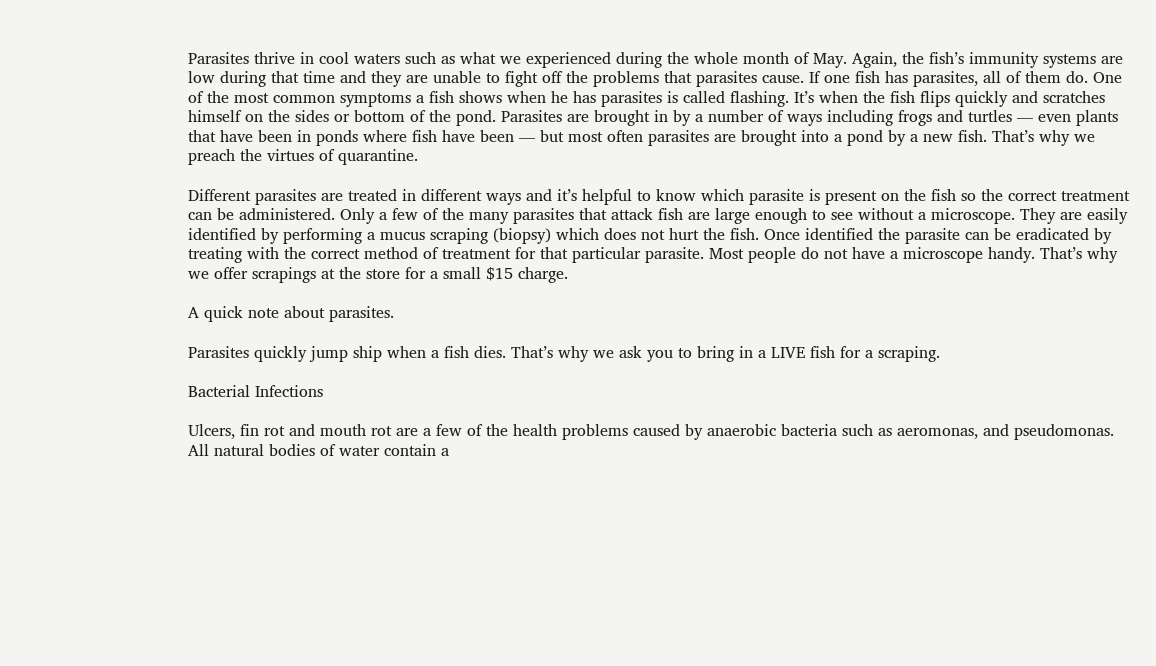Parasites thrive in cool waters such as what we experienced during the whole month of May. Again, the fish’s immunity systems are low during that time and they are unable to fight off the problems that parasites cause. If one fish has parasites, all of them do. One of the most common symptoms a fish shows when he has parasites is called flashing. It’s when the fish flips quickly and scratches himself on the sides or bottom of the pond. Parasites are brought in by a number of ways including frogs and turtles — even plants that have been in ponds where fish have been — but most often parasites are brought into a pond by a new fish. That’s why we preach the virtues of quarantine.

Different parasites are treated in different ways and it’s helpful to know which parasite is present on the fish so the correct treatment can be administered. Only a few of the many parasites that attack fish are large enough to see without a microscope. They are easily identified by performing a mucus scraping (biopsy) which does not hurt the fish. Once identified the parasite can be eradicated by treating with the correct method of treatment for that particular parasite. Most people do not have a microscope handy. That’s why we offer scrapings at the store for a small $15 charge.

A quick note about parasites.

Parasites quickly jump ship when a fish dies. That’s why we ask you to bring in a LIVE fish for a scraping.

Bacterial Infections

Ulcers, fin rot and mouth rot are a few of the health problems caused by anaerobic bacteria such as aeromonas, and pseudomonas. All natural bodies of water contain a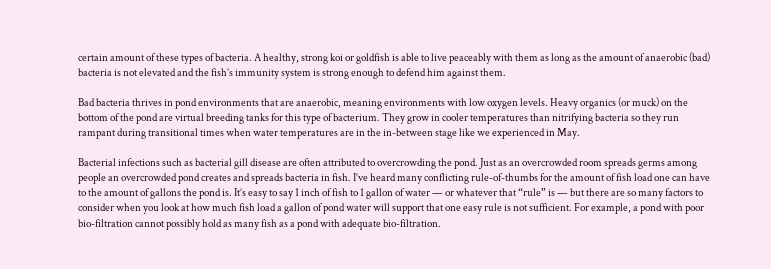certain amount of these types of bacteria. A healthy, strong koi or goldfish is able to live peaceably with them as long as the amount of anaerobic (bad) bacteria is not elevated and the fish’s immunity system is strong enough to defend him against them.

Bad bacteria thrives in pond environments that are anaerobic, meaning environments with low oxygen levels. Heavy organics (or muck) on the bottom of the pond are virtual breeding tanks for this type of bacterium. They grow in cooler temperatures than nitrifying bacteria so they run rampant during transitional times when water temperatures are in the in-between stage like we experienced in May.

Bacterial infections such as bacterial gill disease are often attributed to overcrowding the pond. Just as an overcrowded room spreads germs among people an overcrowded pond creates and spreads bacteria in fish. I’ve heard many conflicting rule-of-thumbs for the amount of fish load one can have to the amount of gallons the pond is. It’s easy to say 1 inch of fish to 1 gallon of water — or whatever that “rule” is — but there are so many factors to consider when you look at how much fish load a gallon of pond water will support that one easy rule is not sufficient. For example, a pond with poor bio-filtration cannot possibly hold as many fish as a pond with adequate bio-filtration.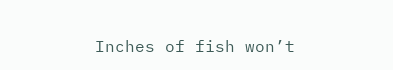Inches of fish won’t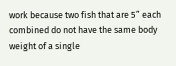work because two fish that are 5” each combined do not have the same body weight of a single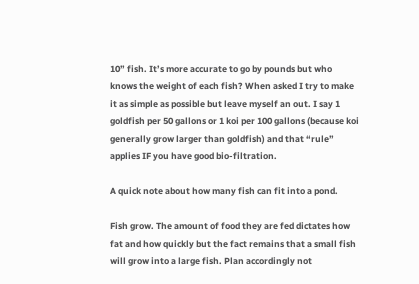10” fish. It’s more accurate to go by pounds but who knows the weight of each fish? When asked I try to make it as simple as possible but leave myself an out. I say 1 goldfish per 50 gallons or 1 koi per 100 gallons (because koi generally grow larger than goldfish) and that “rule” applies IF you have good bio-filtration.

A quick note about how many fish can fit into a pond.

Fish grow. The amount of food they are fed dictates how fat and how quickly but the fact remains that a small fish will grow into a large fish. Plan accordingly not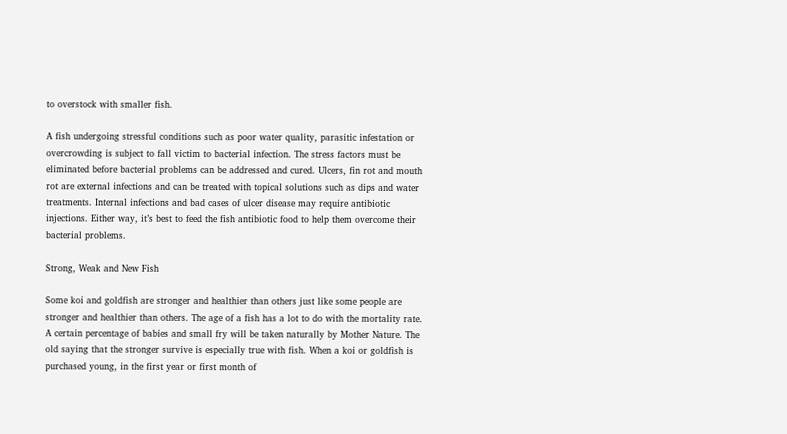to overstock with smaller fish.

A fish undergoing stressful conditions such as poor water quality, parasitic infestation or overcrowding is subject to fall victim to bacterial infection. The stress factors must be eliminated before bacterial problems can be addressed and cured. Ulcers, fin rot and mouth rot are external infections and can be treated with topical solutions such as dips and water treatments. Internal infections and bad cases of ulcer disease may require antibiotic injections. Either way, it’s best to feed the fish antibiotic food to help them overcome their bacterial problems.

Strong, Weak and New Fish

Some koi and goldfish are stronger and healthier than others just like some people are stronger and healthier than others. The age of a fish has a lot to do with the mortality rate. A certain percentage of babies and small fry will be taken naturally by Mother Nature. The old saying that the stronger survive is especially true with fish. When a koi or goldfish is purchased young, in the first year or first month of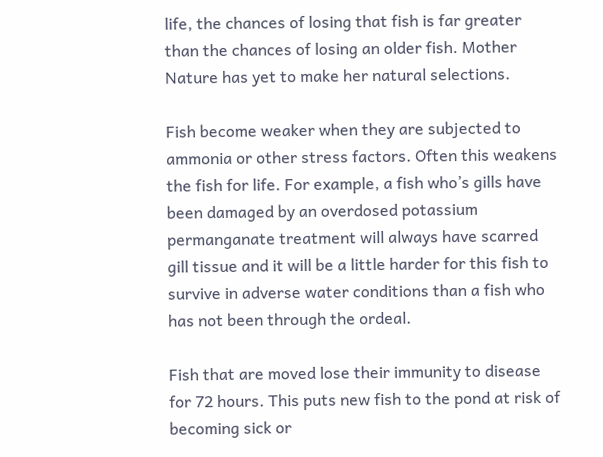life, the chances of losing that fish is far greater than the chances of losing an older fish. Mother Nature has yet to make her natural selections.

Fish become weaker when they are subjected to ammonia or other stress factors. Often this weakens the fish for life. For example, a fish who’s gills have been damaged by an overdosed potassium permanganate treatment will always have scarred gill tissue and it will be a little harder for this fish to survive in adverse water conditions than a fish who has not been through the ordeal.

Fish that are moved lose their immunity to disease for 72 hours. This puts new fish to the pond at risk of becoming sick or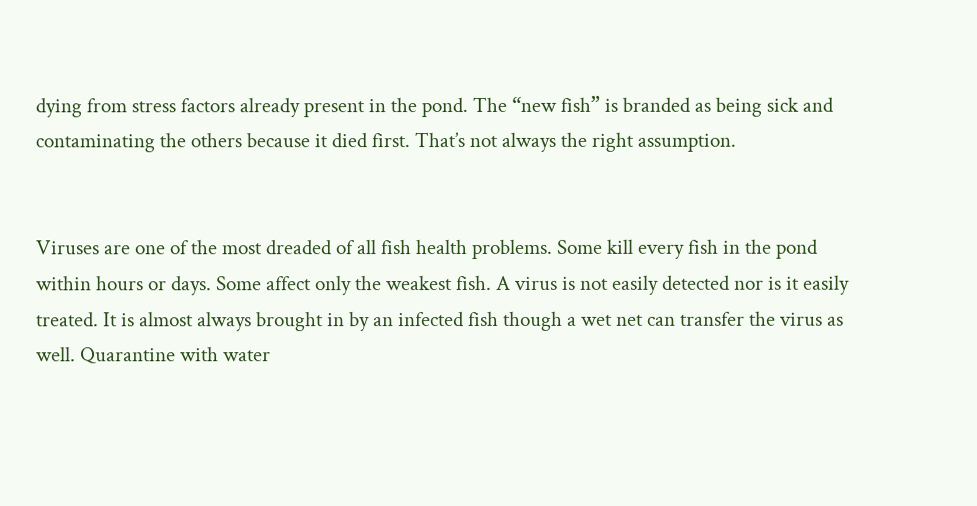dying from stress factors already present in the pond. The “new fish” is branded as being sick and contaminating the others because it died first. That’s not always the right assumption.


Viruses are one of the most dreaded of all fish health problems. Some kill every fish in the pond within hours or days. Some affect only the weakest fish. A virus is not easily detected nor is it easily treated. It is almost always brought in by an infected fish though a wet net can transfer the virus as well. Quarantine with water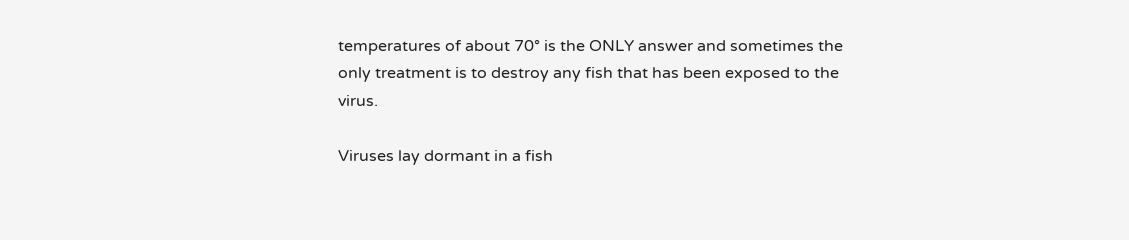temperatures of about 70° is the ONLY answer and sometimes the only treatment is to destroy any fish that has been exposed to the virus.

Viruses lay dormant in a fish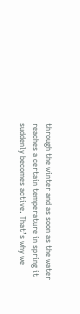through the winter and as soon as the water reaches a certain temperature in spring it suddenly becomes active. That’s why we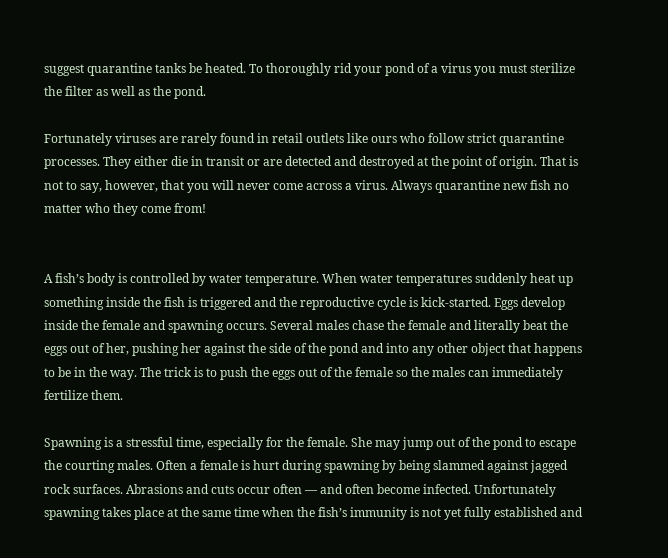suggest quarantine tanks be heated. To thoroughly rid your pond of a virus you must sterilize the filter as well as the pond.

Fortunately viruses are rarely found in retail outlets like ours who follow strict quarantine processes. They either die in transit or are detected and destroyed at the point of origin. That is not to say, however, that you will never come across a virus. Always quarantine new fish no matter who they come from!


A fish’s body is controlled by water temperature. When water temperatures suddenly heat up something inside the fish is triggered and the reproductive cycle is kick-started. Eggs develop inside the female and spawning occurs. Several males chase the female and literally beat the eggs out of her, pushing her against the side of the pond and into any other object that happens to be in the way. The trick is to push the eggs out of the female so the males can immediately fertilize them.

Spawning is a stressful time, especially for the female. She may jump out of the pond to escape the courting males. Often a female is hurt during spawning by being slammed against jagged rock surfaces. Abrasions and cuts occur often — and often become infected. Unfortunately spawning takes place at the same time when the fish’s immunity is not yet fully established and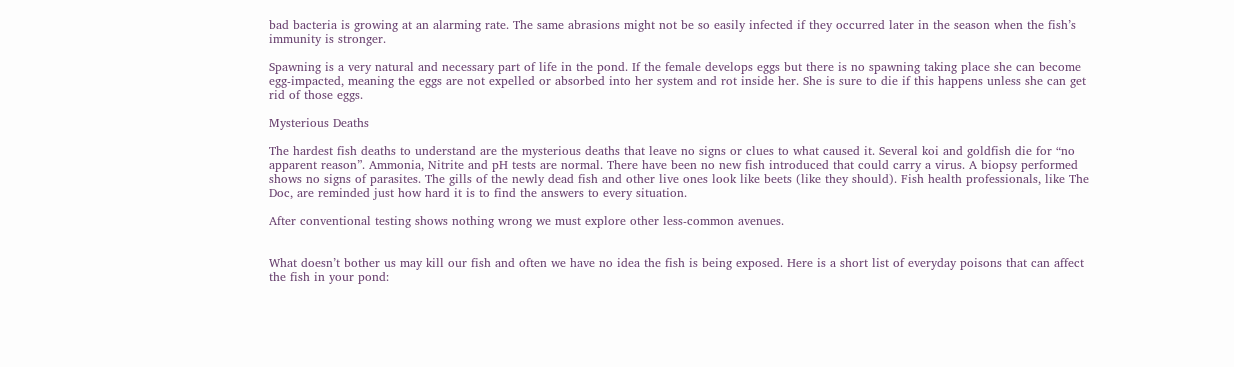bad bacteria is growing at an alarming rate. The same abrasions might not be so easily infected if they occurred later in the season when the fish’s immunity is stronger.

Spawning is a very natural and necessary part of life in the pond. If the female develops eggs but there is no spawning taking place she can become egg-impacted, meaning the eggs are not expelled or absorbed into her system and rot inside her. She is sure to die if this happens unless she can get rid of those eggs.

Mysterious Deaths

The hardest fish deaths to understand are the mysterious deaths that leave no signs or clues to what caused it. Several koi and goldfish die for “no apparent reason”. Ammonia, Nitrite and pH tests are normal. There have been no new fish introduced that could carry a virus. A biopsy performed shows no signs of parasites. The gills of the newly dead fish and other live ones look like beets (like they should). Fish health professionals, like The Doc, are reminded just how hard it is to find the answers to every situation.

After conventional testing shows nothing wrong we must explore other less-common avenues.


What doesn’t bother us may kill our fish and often we have no idea the fish is being exposed. Here is a short list of everyday poisons that can affect the fish in your pond: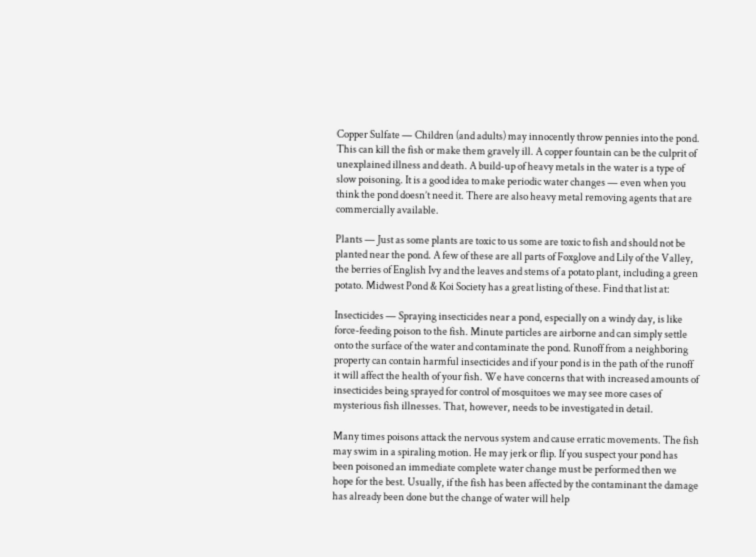Copper Sulfate — Children (and adults) may innocently throw pennies into the pond. This can kill the fish or make them gravely ill. A copper fountain can be the culprit of unexplained illness and death. A build-up of heavy metals in the water is a type of slow poisoning. It is a good idea to make periodic water changes — even when you think the pond doesn’t need it. There are also heavy metal removing agents that are commercially available.

Plants — Just as some plants are toxic to us some are toxic to fish and should not be planted near the pond. A few of these are all parts of Foxglove and Lily of the Valley, the berries of English Ivy and the leaves and stems of a potato plant, including a green potato. Midwest Pond & Koi Society has a great listing of these. Find that list at:

Insecticides — Spraying insecticides near a pond, especially on a windy day, is like force-feeding poison to the fish. Minute particles are airborne and can simply settle onto the surface of the water and contaminate the pond. Runoff from a neighboring property can contain harmful insecticides and if your pond is in the path of the runoff it will affect the health of your fish. We have concerns that with increased amounts of insecticides being sprayed for control of mosquitoes we may see more cases of mysterious fish illnesses. That, however, needs to be investigated in detail.

Many times poisons attack the nervous system and cause erratic movements. The fish may swim in a spiraling motion. He may jerk or flip. If you suspect your pond has been poisoned an immediate complete water change must be performed then we hope for the best. Usually, if the fish has been affected by the contaminant the damage has already been done but the change of water will help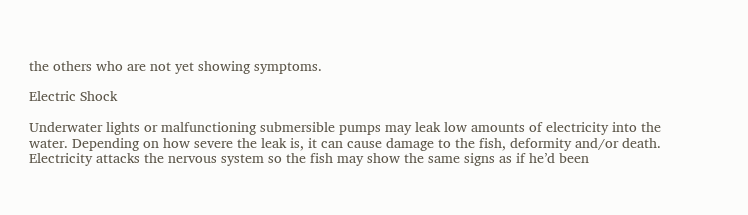the others who are not yet showing symptoms.

Electric Shock

Underwater lights or malfunctioning submersible pumps may leak low amounts of electricity into the water. Depending on how severe the leak is, it can cause damage to the fish, deformity and/or death. Electricity attacks the nervous system so the fish may show the same signs as if he’d been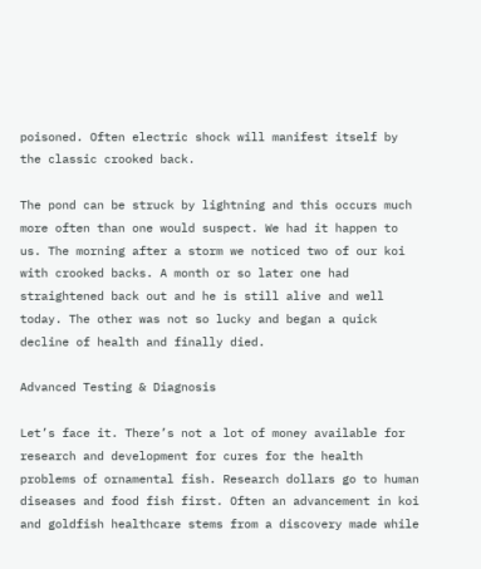poisoned. Often electric shock will manifest itself by the classic crooked back.

The pond can be struck by lightning and this occurs much more often than one would suspect. We had it happen to us. The morning after a storm we noticed two of our koi with crooked backs. A month or so later one had straightened back out and he is still alive and well today. The other was not so lucky and began a quick decline of health and finally died.

Advanced Testing & Diagnosis

Let’s face it. There’s not a lot of money available for research and development for cures for the health problems of ornamental fish. Research dollars go to human diseases and food fish first. Often an advancement in koi and goldfish healthcare stems from a discovery made while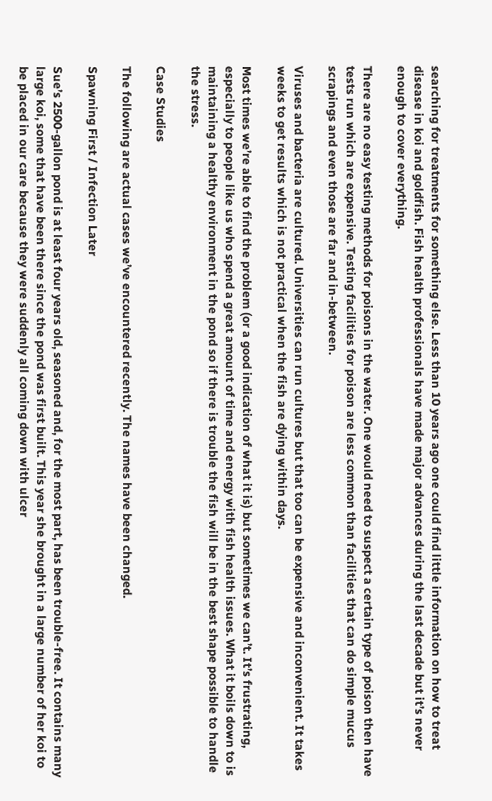searching for treatments for something else. Less than 10 years ago one could find little information on how to treat disease in koi and goldfish. Fish health professionals have made major advances during the last decade but it’s never enough to cover everything.

There are no easy testing methods for poisons in the water. One would need to suspect a certain type of poison then have tests run which are expensive. Testing facilities for poison are less common than facilities that can do simple mucus scrapings and even those are far and in-between.

Viruses and bacteria are cultured. Universities can run cultures but that too can be expensive and inconvenient. It takes weeks to get results which is not practical when the fish are dying within days.

Most times we’re able to find the problem (or a good indication of what it is) but sometimes we can’t. It’s frustrating, especially to people like us who spend a great amount of time and energy with fish health issues. What it boils down to is maintaining a healthy environment in the pond so if there is trouble the fish will be in the best shape possible to handle the stress.

Case Studies

The following are actual cases we’ve encountered recently. The names have been changed.

Spawning First / Infection Later

Sue’s 2500-gallon pond is at least four years old, seasoned and, for the most part, has been trouble-free. It contains many large koi, some that have been there since the pond was first built. This year she brought in a large number of her koi to be placed in our care because they were suddenly all coming down with ulcer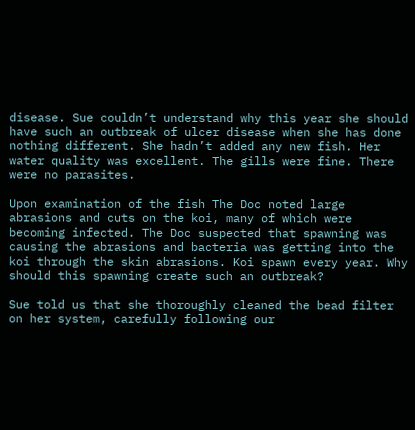disease. Sue couldn’t understand why this year she should have such an outbreak of ulcer disease when she has done nothing different. She hadn’t added any new fish. Her water quality was excellent. The gills were fine. There were no parasites.

Upon examination of the fish The Doc noted large abrasions and cuts on the koi, many of which were becoming infected. The Doc suspected that spawning was causing the abrasions and bacteria was getting into the koi through the skin abrasions. Koi spawn every year. Why should this spawning create such an outbreak?

Sue told us that she thoroughly cleaned the bead filter on her system, carefully following our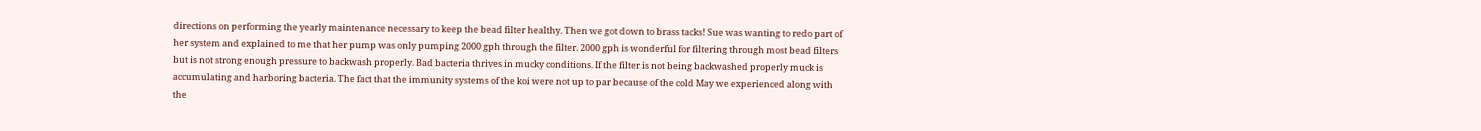directions on performing the yearly maintenance necessary to keep the bead filter healthy. Then we got down to brass tacks! Sue was wanting to redo part of her system and explained to me that her pump was only pumping 2000 gph through the filter. 2000 gph is wonderful for filtering through most bead filters but is not strong enough pressure to backwash properly. Bad bacteria thrives in mucky conditions. If the filter is not being backwashed properly muck is accumulating and harboring bacteria. The fact that the immunity systems of the koi were not up to par because of the cold May we experienced along with the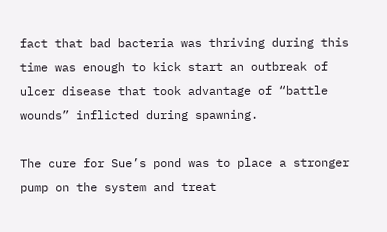fact that bad bacteria was thriving during this time was enough to kick start an outbreak of ulcer disease that took advantage of “battle wounds” inflicted during spawning.

The cure for Sue’s pond was to place a stronger pump on the system and treat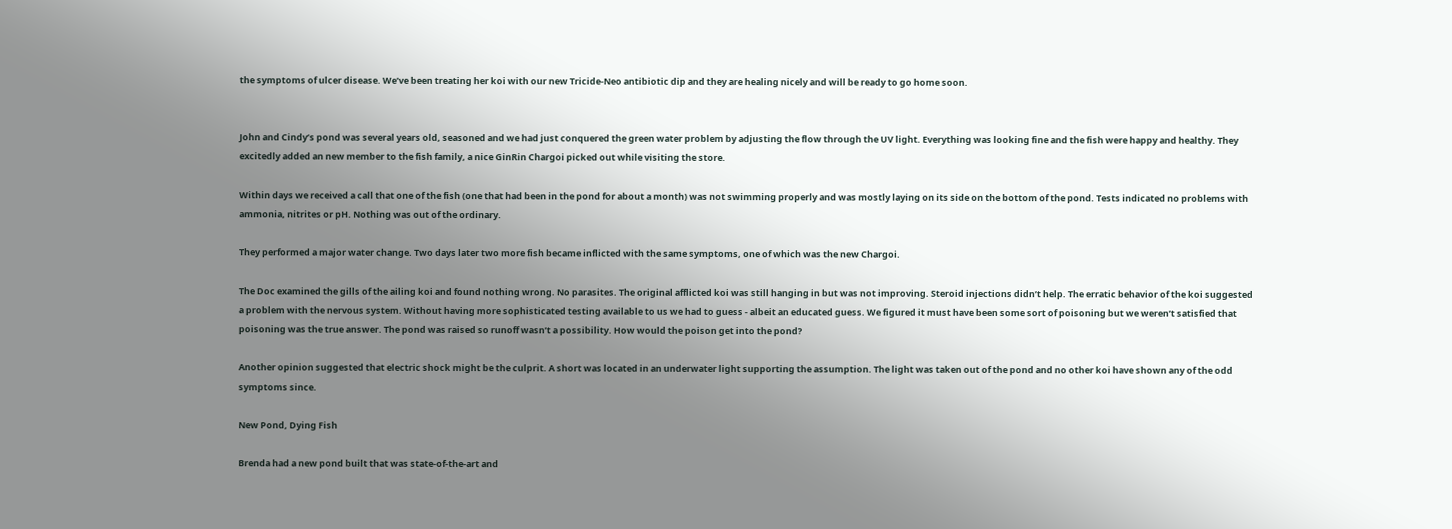the symptoms of ulcer disease. We’ve been treating her koi with our new Tricide-Neo antibiotic dip and they are healing nicely and will be ready to go home soon.


John and Cindy’s pond was several years old, seasoned and we had just conquered the green water problem by adjusting the flow through the UV light. Everything was looking fine and the fish were happy and healthy. They excitedly added an new member to the fish family, a nice GinRin Chargoi picked out while visiting the store.

Within days we received a call that one of the fish (one that had been in the pond for about a month) was not swimming properly and was mostly laying on its side on the bottom of the pond. Tests indicated no problems with ammonia, nitrites or pH. Nothing was out of the ordinary.

They performed a major water change. Two days later two more fish became inflicted with the same symptoms, one of which was the new Chargoi.

The Doc examined the gills of the ailing koi and found nothing wrong. No parasites. The original afflicted koi was still hanging in but was not improving. Steroid injections didn’t help. The erratic behavior of the koi suggested a problem with the nervous system. Without having more sophisticated testing available to us we had to guess - albeit an educated guess. We figured it must have been some sort of poisoning but we weren’t satisfied that poisoning was the true answer. The pond was raised so runoff wasn’t a possibility. How would the poison get into the pond?

Another opinion suggested that electric shock might be the culprit. A short was located in an underwater light supporting the assumption. The light was taken out of the pond and no other koi have shown any of the odd symptoms since.

New Pond, Dying Fish

Brenda had a new pond built that was state-of-the-art and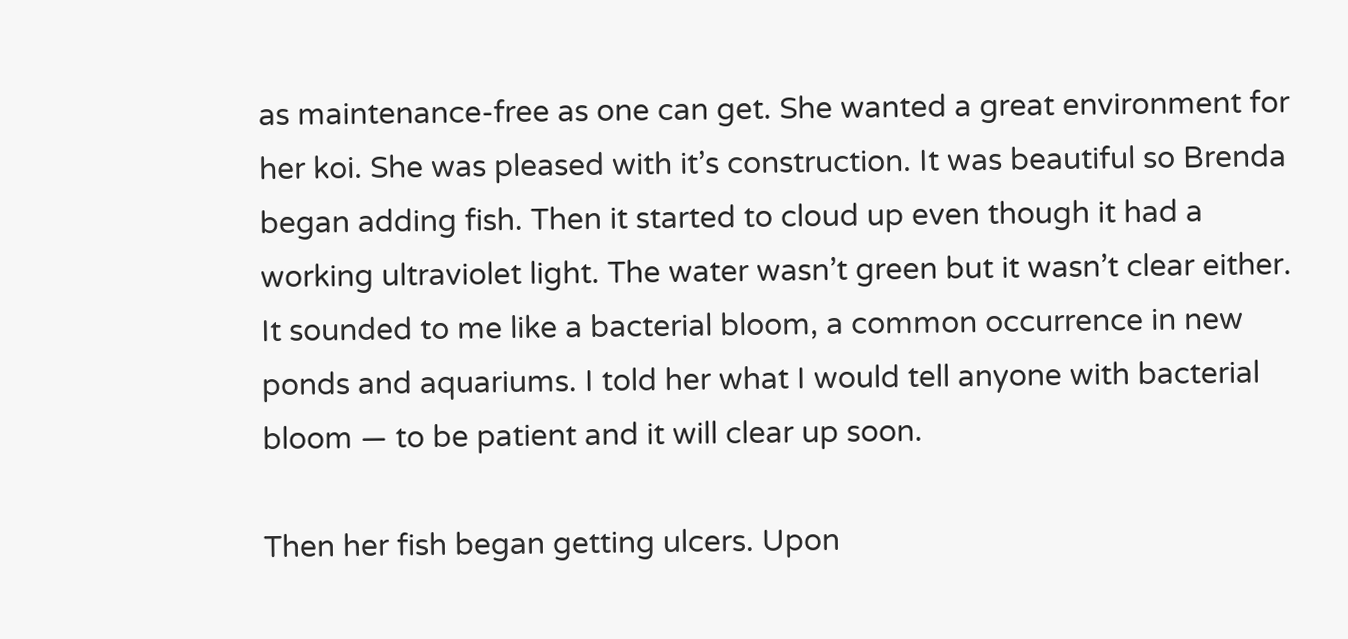as maintenance-free as one can get. She wanted a great environment for her koi. She was pleased with it’s construction. It was beautiful so Brenda began adding fish. Then it started to cloud up even though it had a working ultraviolet light. The water wasn’t green but it wasn’t clear either. It sounded to me like a bacterial bloom, a common occurrence in new ponds and aquariums. I told her what I would tell anyone with bacterial bloom — to be patient and it will clear up soon.

Then her fish began getting ulcers. Upon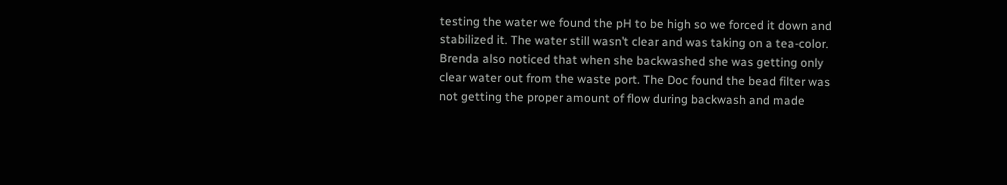testing the water we found the pH to be high so we forced it down and stabilized it. The water still wasn’t clear and was taking on a tea-color. Brenda also noticed that when she backwashed she was getting only clear water out from the waste port. The Doc found the bead filter was not getting the proper amount of flow during backwash and made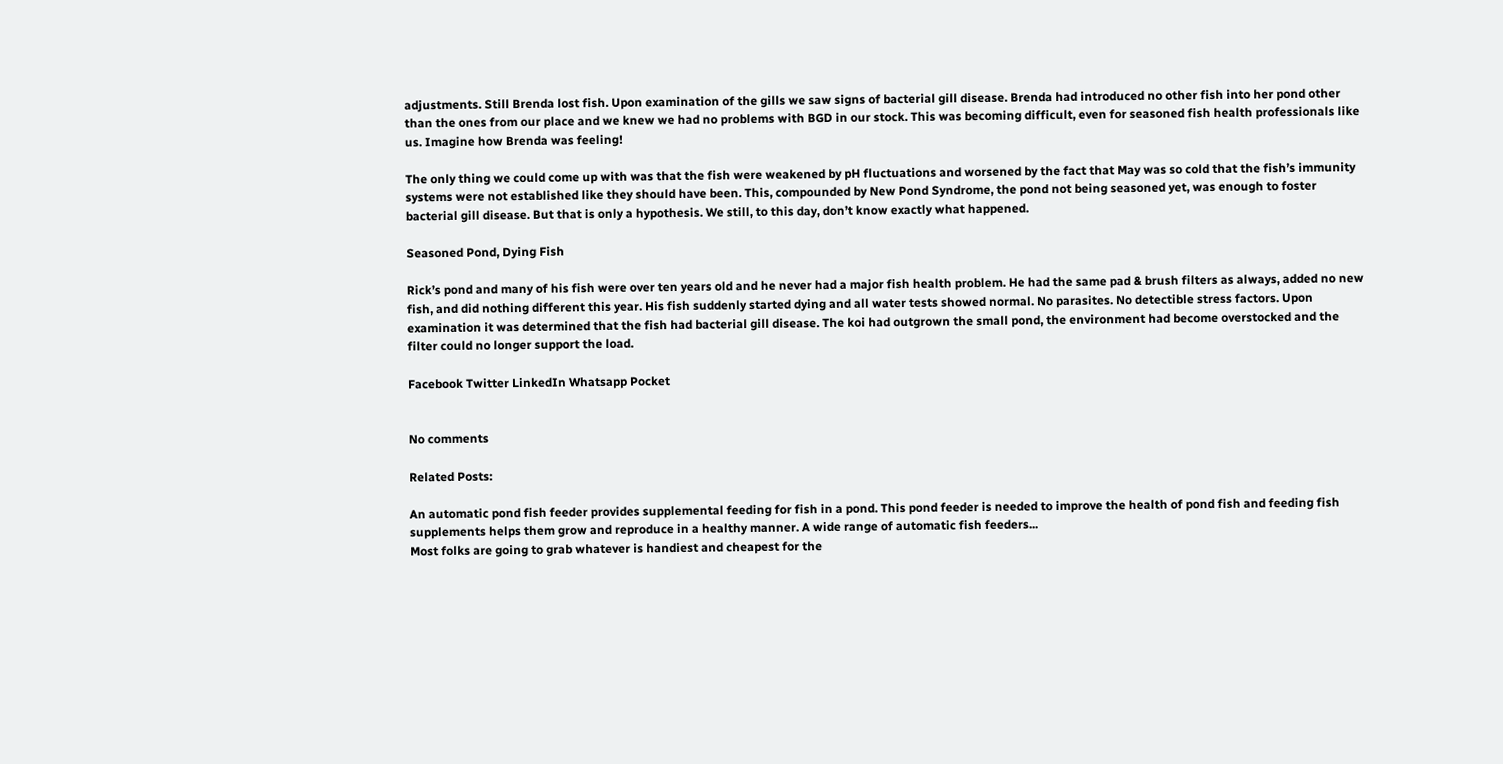adjustments. Still Brenda lost fish. Upon examination of the gills we saw signs of bacterial gill disease. Brenda had introduced no other fish into her pond other than the ones from our place and we knew we had no problems with BGD in our stock. This was becoming difficult, even for seasoned fish health professionals like us. Imagine how Brenda was feeling!

The only thing we could come up with was that the fish were weakened by pH fluctuations and worsened by the fact that May was so cold that the fish’s immunity systems were not established like they should have been. This, compounded by New Pond Syndrome, the pond not being seasoned yet, was enough to foster bacterial gill disease. But that is only a hypothesis. We still, to this day, don’t know exactly what happened.

Seasoned Pond, Dying Fish

Rick’s pond and many of his fish were over ten years old and he never had a major fish health problem. He had the same pad & brush filters as always, added no new fish, and did nothing different this year. His fish suddenly started dying and all water tests showed normal. No parasites. No detectible stress factors. Upon examination it was determined that the fish had bacterial gill disease. The koi had outgrown the small pond, the environment had become overstocked and the filter could no longer support the load.

Facebook Twitter LinkedIn Whatsapp Pocket


No comments

Related Posts:

An automatic pond fish feeder provides supplemental feeding for fish in a pond. This pond feeder is needed to improve the health of pond fish and feeding fish supplements helps them grow and reproduce in a healthy manner. A wide range of automatic fish feeders...
Most folks are going to grab whatever is handiest and cheapest for the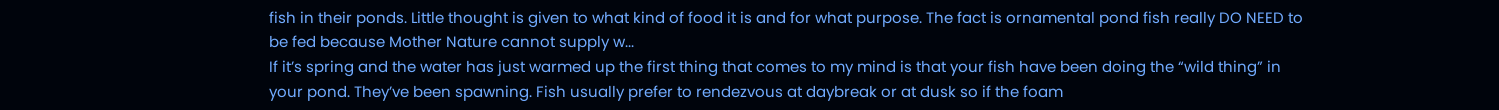fish in their ponds. Little thought is given to what kind of food it is and for what purpose. The fact is ornamental pond fish really DO NEED to be fed because Mother Nature cannot supply w...
If it’s spring and the water has just warmed up the first thing that comes to my mind is that your fish have been doing the “wild thing” in your pond. They’ve been spawning. Fish usually prefer to rendezvous at daybreak or at dusk so if the foam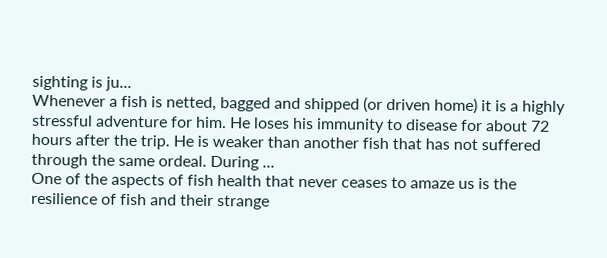sighting is ju...
Whenever a fish is netted, bagged and shipped (or driven home) it is a highly stressful adventure for him. He loses his immunity to disease for about 72 hours after the trip. He is weaker than another fish that has not suffered through the same ordeal. During ...
One of the aspects of fish health that never ceases to amaze us is the resilience of fish and their strange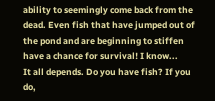ability to seemingly come back from the dead. Even fish that have jumped out of the pond and are beginning to stiffen have a chance for survival! I know...
It all depends. Do you have fish? If you do,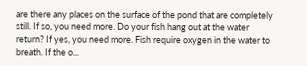are there any places on the surface of the pond that are completely still. If so, you need more. Do your fish hang out at the water return? If yes, you need more. Fish require oxygen in the water to breath. If the o...